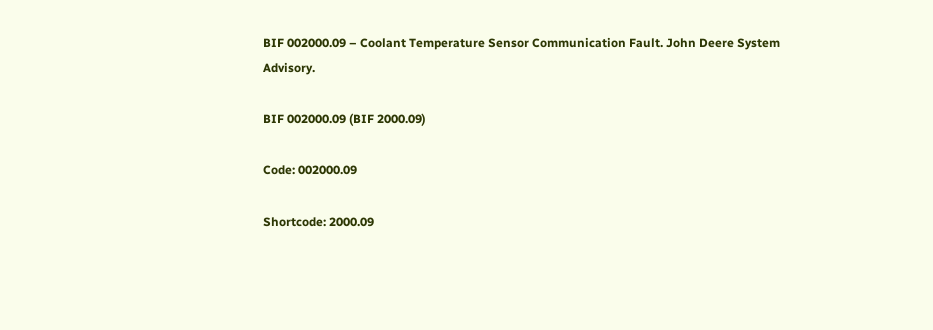BIF 002000.09 – Coolant Temperature Sensor Communication Fault. John Deere System Advisory.

BIF 002000.09 (BIF 2000.09)

Code: 002000.09

Shortcode: 2000.09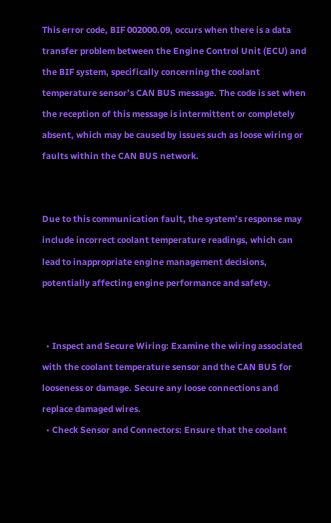This error code, BIF 002000.09, occurs when there is a data transfer problem between the Engine Control Unit (ECU) and the BIF system, specifically concerning the coolant temperature sensor’s CAN BUS message. The code is set when the reception of this message is intermittent or completely absent, which may be caused by issues such as loose wiring or faults within the CAN BUS network.


Due to this communication fault, the system’s response may include incorrect coolant temperature readings, which can lead to inappropriate engine management decisions, potentially affecting engine performance and safety.


  • Inspect and Secure Wiring: Examine the wiring associated with the coolant temperature sensor and the CAN BUS for looseness or damage. Secure any loose connections and replace damaged wires.
  • Check Sensor and Connectors: Ensure that the coolant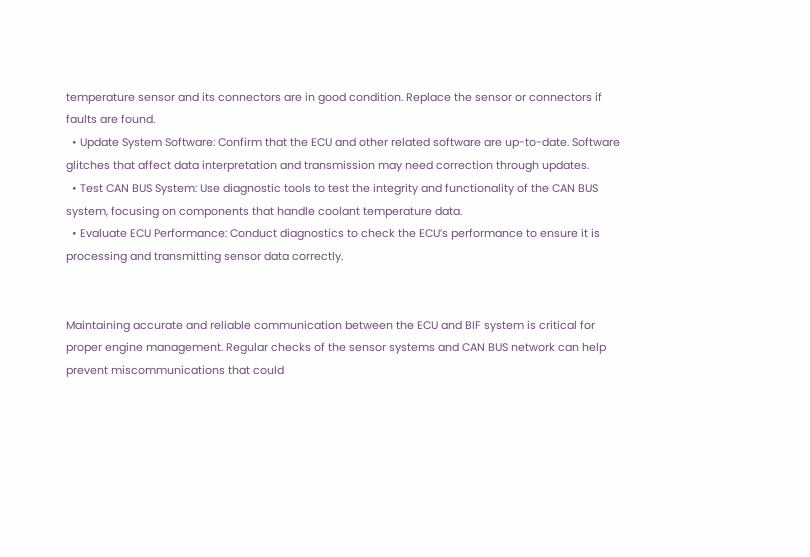temperature sensor and its connectors are in good condition. Replace the sensor or connectors if faults are found.
  • Update System Software: Confirm that the ECU and other related software are up-to-date. Software glitches that affect data interpretation and transmission may need correction through updates.
  • Test CAN BUS System: Use diagnostic tools to test the integrity and functionality of the CAN BUS system, focusing on components that handle coolant temperature data.
  • Evaluate ECU Performance: Conduct diagnostics to check the ECU’s performance to ensure it is processing and transmitting sensor data correctly.


Maintaining accurate and reliable communication between the ECU and BIF system is critical for proper engine management. Regular checks of the sensor systems and CAN BUS network can help prevent miscommunications that could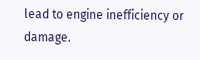lead to engine inefficiency or damage.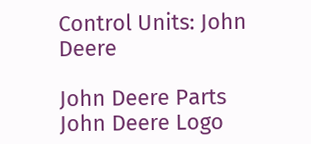Control Units: John Deere

John Deere Parts
John Deere Logo